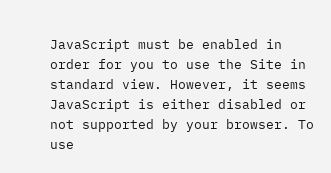JavaScript must be enabled in order for you to use the Site in standard view. However, it seems JavaScript is either disabled or not supported by your browser. To use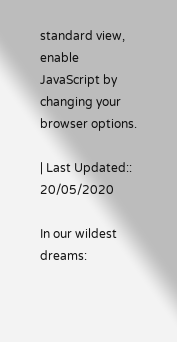standard view, enable JavaScript by changing your browser options.

| Last Updated:: 20/05/2020

In our wildest dreams: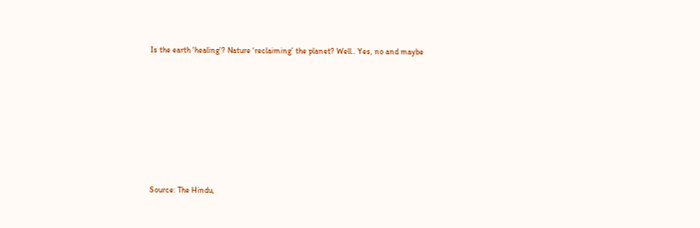Is the earth ‘healing’? Nature ‘reclaiming’ the planet? Well.. Yes, no and maybe









Source: The Hindu,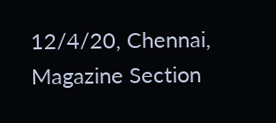12/4/20, Chennai, Magazine Section